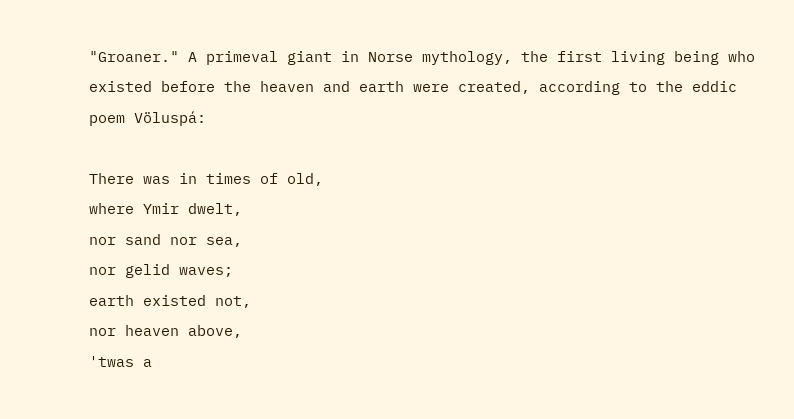"Groaner." A primeval giant in Norse mythology, the first living being who existed before the heaven and earth were created, according to the eddic poem Völuspá:

There was in times of old,
where Ymir dwelt,
nor sand nor sea,
nor gelid waves;
earth existed not,
nor heaven above,
'twas a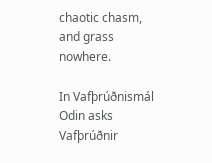chaotic chasm,
and grass nowhere.

In Vafþrúðnismál Odin asks Vafþrúðnir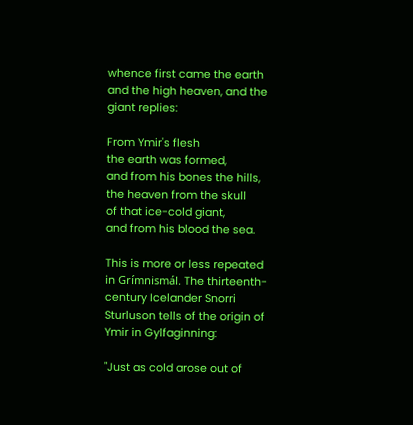whence first came the earth and the high heaven, and the giant replies:

From Ymir's flesh
the earth was formed,
and from his bones the hills,
the heaven from the skull
of that ice-cold giant,
and from his blood the sea.

This is more or less repeated in Grímnismál. The thirteenth-century Icelander Snorri Sturluson tells of the origin of Ymir in Gylfaginning:

"Just as cold arose out of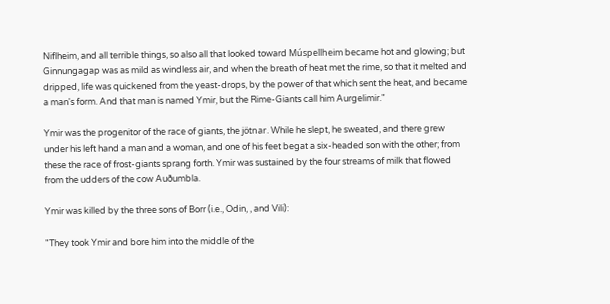Niflheim, and all terrible things, so also all that looked toward Múspellheim became hot and glowing; but Ginnungagap was as mild as windless air, and when the breath of heat met the rime, so that it melted and dripped, life was quickened from the yeast-drops, by the power of that which sent the heat, and became a man's form. And that man is named Ymir, but the Rime-Giants call him Aurgelimir."

Ymir was the progenitor of the race of giants, the jötnar. While he slept, he sweated, and there grew under his left hand a man and a woman, and one of his feet begat a six-headed son with the other; from these the race of frost-giants sprang forth. Ymir was sustained by the four streams of milk that flowed from the udders of the cow Auðumbla.

Ymir was killed by the three sons of Borr (i.e., Odin, , and Vili):

"They took Ymir and bore him into the middle of the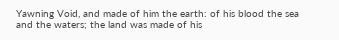Yawning Void, and made of him the earth: of his blood the sea and the waters; the land was made of his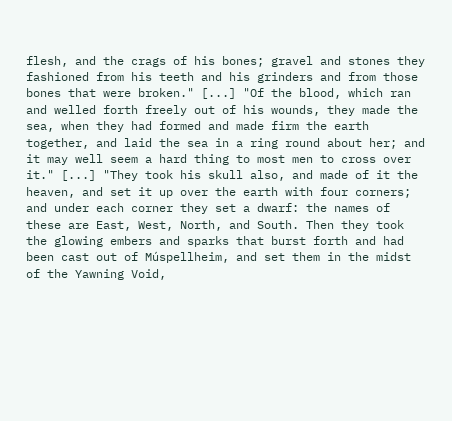flesh, and the crags of his bones; gravel and stones they fashioned from his teeth and his grinders and from those bones that were broken." [...] "Of the blood, which ran and welled forth freely out of his wounds, they made the sea, when they had formed and made firm the earth together, and laid the sea in a ring round about her; and it may well seem a hard thing to most men to cross over it." [...] "They took his skull also, and made of it the heaven, and set it up over the earth with four corners; and under each corner they set a dwarf: the names of these are East, West, North, and South. Then they took the glowing embers and sparks that burst forth and had been cast out of Múspellheim, and set them in the midst of the Yawning Void,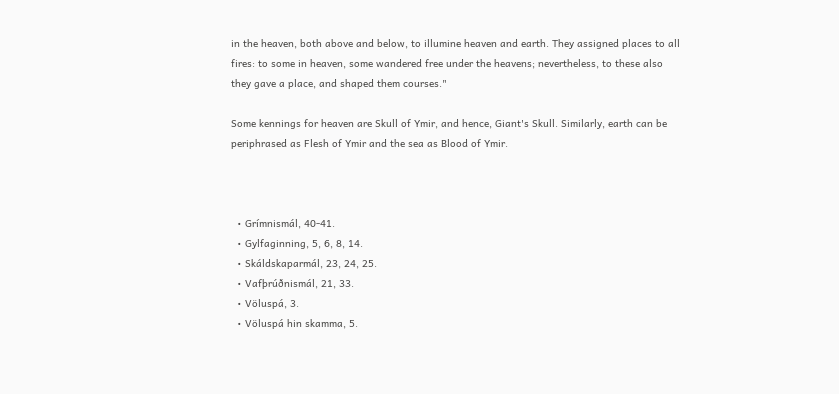in the heaven, both above and below, to illumine heaven and earth. They assigned places to all fires: to some in heaven, some wandered free under the heavens; nevertheless, to these also they gave a place, and shaped them courses."

Some kennings for heaven are Skull of Ymir, and hence, Giant's Skull. Similarly, earth can be periphrased as Flesh of Ymir and the sea as Blood of Ymir.



  • Grímnismál, 40-41.
  • Gylfaginning, 5, 6, 8, 14.
  • Skáldskaparmál, 23, 24, 25.
  • Vafþrúðnismál, 21, 33.
  • Völuspá, 3.
  • Völuspá hin skamma, 5.